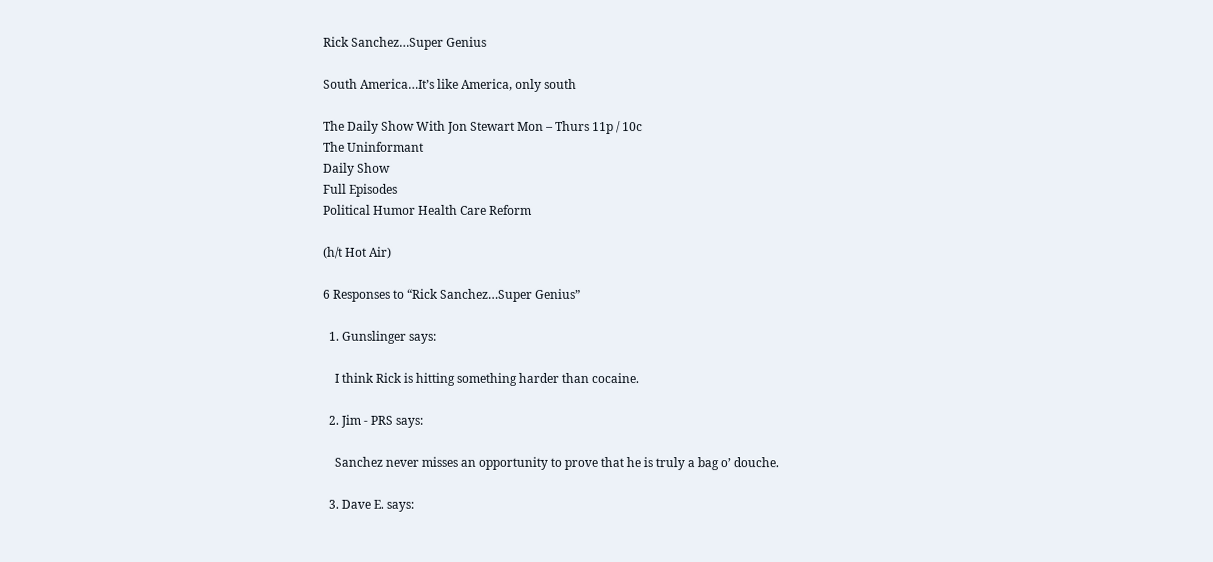Rick Sanchez…Super Genius

South America…It’s like America, only south

The Daily Show With Jon Stewart Mon – Thurs 11p / 10c
The Uninformant
Daily Show
Full Episodes
Political Humor Health Care Reform

(h/t Hot Air)

6 Responses to “Rick Sanchez…Super Genius”

  1. Gunslinger says:

    I think Rick is hitting something harder than cocaine.

  2. Jim - PRS says:

    Sanchez never misses an opportunity to prove that he is truly a bag o’ douche.

  3. Dave E. says: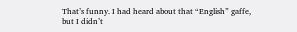That’s funny. I had heard about that “English” gaffe, but I didn’t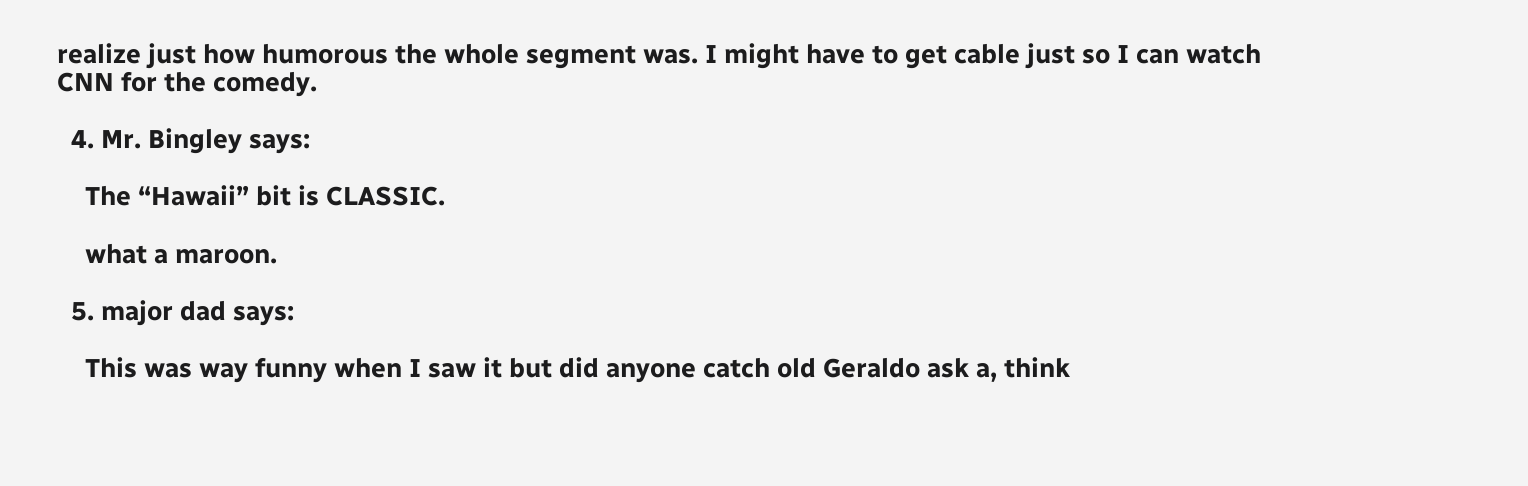realize just how humorous the whole segment was. I might have to get cable just so I can watch CNN for the comedy.

  4. Mr. Bingley says:

    The “Hawaii” bit is CLASSIC.

    what a maroon.

  5. major dad says:

    This was way funny when I saw it but did anyone catch old Geraldo ask a, think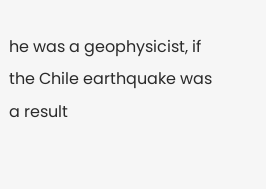he was a geophysicist, if the Chile earthquake was a result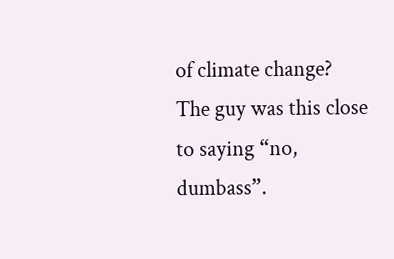of climate change? The guy was this close to saying “no, dumbass”.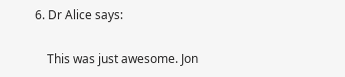6. Dr Alice says:

    This was just awesome. Jon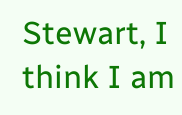Stewart, I think I am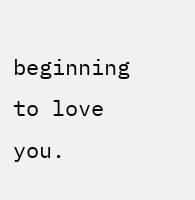beginning to love you.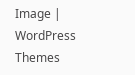Image | WordPress Themes